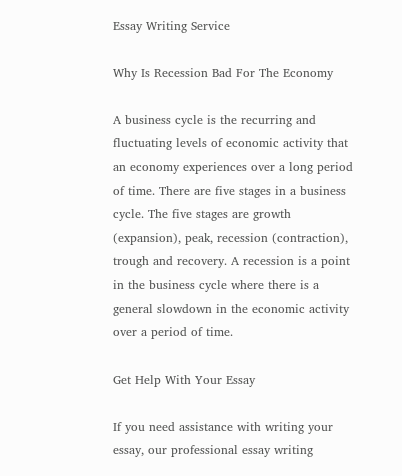Essay Writing Service

Why Is Recession Bad For The Economy

A business cycle is the recurring and fluctuating levels of economic activity that an economy experiences over a long period of time. There are five stages in a business cycle. The five stages are growth (expansion), peak, recession (contraction), trough and recovery. A recession is a point in the business cycle where there is a general slowdown in the economic activity over a period of time.

Get Help With Your Essay

If you need assistance with writing your essay, our professional essay writing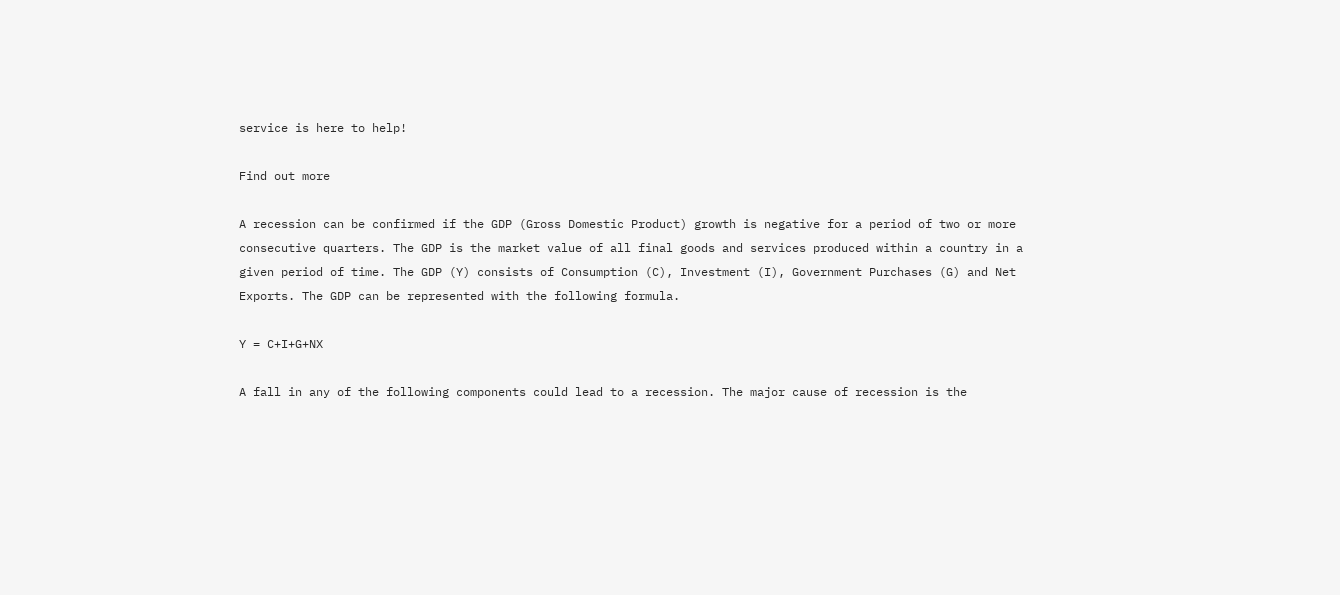service is here to help!

Find out more

A recession can be confirmed if the GDP (Gross Domestic Product) growth is negative for a period of two or more consecutive quarters. The GDP is the market value of all final goods and services produced within a country in a given period of time. The GDP (Y) consists of Consumption (C), Investment (I), Government Purchases (G) and Net Exports. The GDP can be represented with the following formula.

Y = C+I+G+NX

A fall in any of the following components could lead to a recession. The major cause of recession is the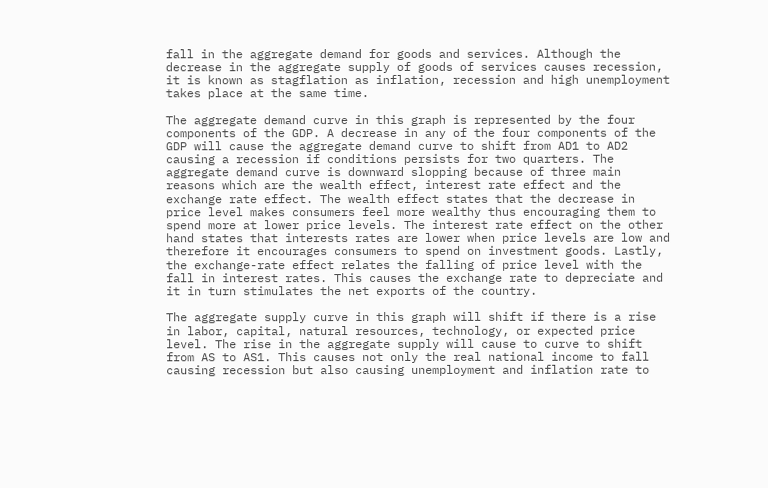fall in the aggregate demand for goods and services. Although the decrease in the aggregate supply of goods of services causes recession, it is known as stagflation as inflation, recession and high unemployment takes place at the same time.

The aggregate demand curve in this graph is represented by the four components of the GDP. A decrease in any of the four components of the GDP will cause the aggregate demand curve to shift from AD1 to AD2 causing a recession if conditions persists for two quarters. The aggregate demand curve is downward slopping because of three main reasons which are the wealth effect, interest rate effect and the exchange rate effect. The wealth effect states that the decrease in price level makes consumers feel more wealthy thus encouraging them to spend more at lower price levels. The interest rate effect on the other hand states that interests rates are lower when price levels are low and therefore it encourages consumers to spend on investment goods. Lastly, the exchange-rate effect relates the falling of price level with the fall in interest rates. This causes the exchange rate to depreciate and it in turn stimulates the net exports of the country.

The aggregate supply curve in this graph will shift if there is a rise in labor, capital, natural resources, technology, or expected price level. The rise in the aggregate supply will cause to curve to shift from AS to AS1. This causes not only the real national income to fall causing recession but also causing unemployment and inflation rate to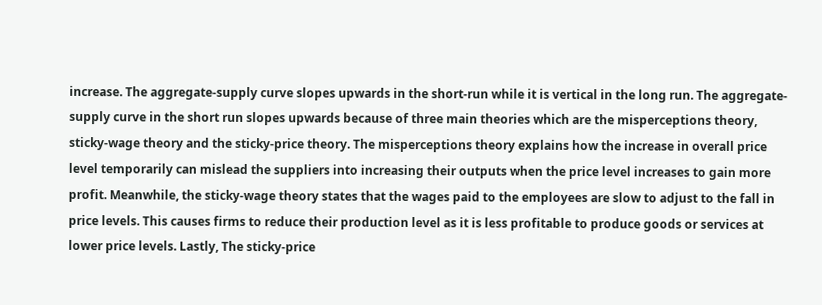increase. The aggregate-supply curve slopes upwards in the short-run while it is vertical in the long run. The aggregate-supply curve in the short run slopes upwards because of three main theories which are the misperceptions theory, sticky-wage theory and the sticky-price theory. The misperceptions theory explains how the increase in overall price level temporarily can mislead the suppliers into increasing their outputs when the price level increases to gain more profit. Meanwhile, the sticky-wage theory states that the wages paid to the employees are slow to adjust to the fall in price levels. This causes firms to reduce their production level as it is less profitable to produce goods or services at lower price levels. Lastly, The sticky-price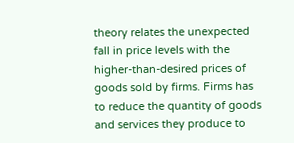theory relates the unexpected fall in price levels with the higher-than-desired prices of goods sold by firms. Firms has to reduce the quantity of goods and services they produce to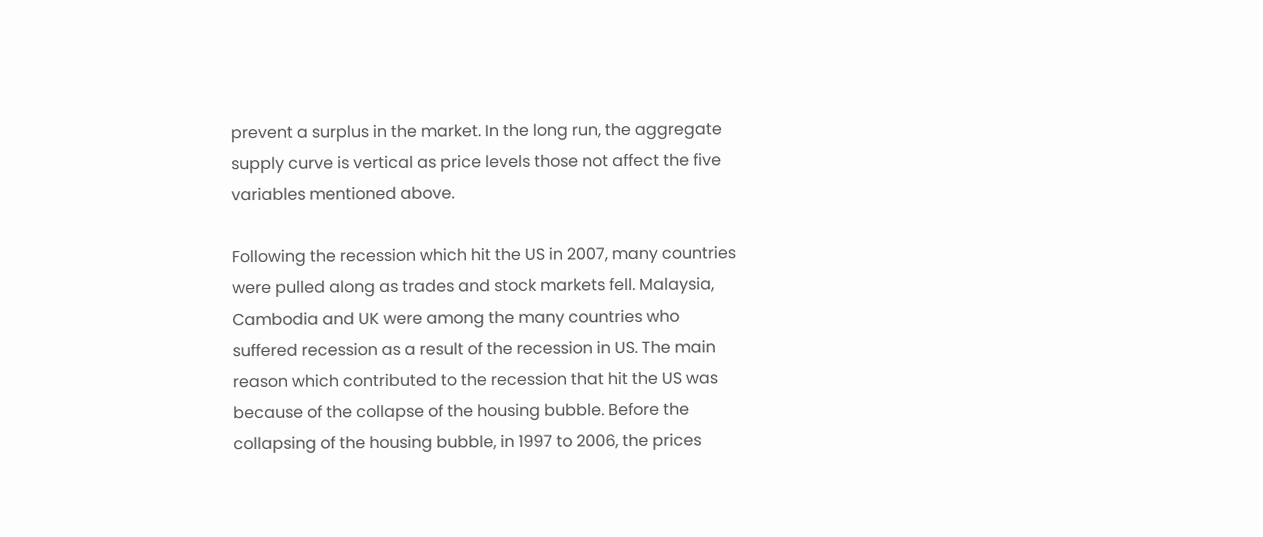prevent a surplus in the market. In the long run, the aggregate supply curve is vertical as price levels those not affect the five variables mentioned above.

Following the recession which hit the US in 2007, many countries were pulled along as trades and stock markets fell. Malaysia, Cambodia and UK were among the many countries who suffered recession as a result of the recession in US. The main reason which contributed to the recession that hit the US was because of the collapse of the housing bubble. Before the collapsing of the housing bubble, in 1997 to 2006, the prices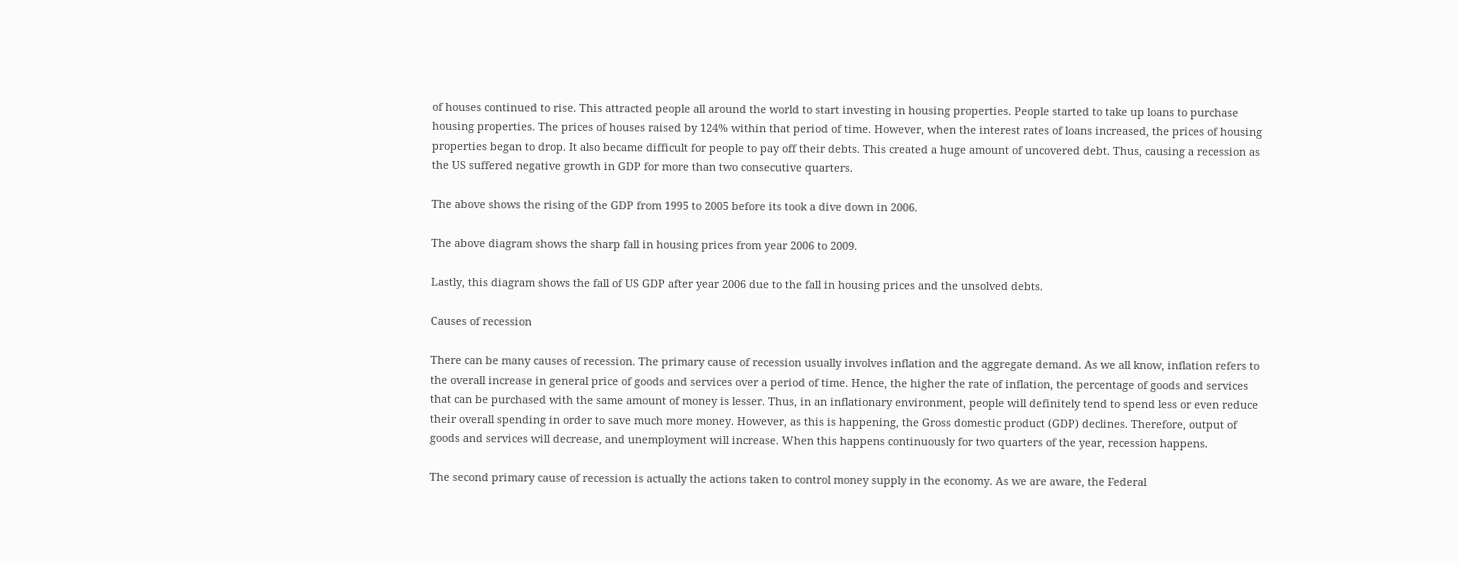of houses continued to rise. This attracted people all around the world to start investing in housing properties. People started to take up loans to purchase housing properties. The prices of houses raised by 124% within that period of time. However, when the interest rates of loans increased, the prices of housing properties began to drop. It also became difficult for people to pay off their debts. This created a huge amount of uncovered debt. Thus, causing a recession as the US suffered negative growth in GDP for more than two consecutive quarters.

The above shows the rising of the GDP from 1995 to 2005 before its took a dive down in 2006.

The above diagram shows the sharp fall in housing prices from year 2006 to 2009.

Lastly, this diagram shows the fall of US GDP after year 2006 due to the fall in housing prices and the unsolved debts.

Causes of recession

There can be many causes of recession. The primary cause of recession usually involves inflation and the aggregate demand. As we all know, inflation refers to the overall increase in general price of goods and services over a period of time. Hence, the higher the rate of inflation, the percentage of goods and services that can be purchased with the same amount of money is lesser. Thus, in an inflationary environment, people will definitely tend to spend less or even reduce their overall spending in order to save much more money. However, as this is happening, the Gross domestic product (GDP) declines. Therefore, output of goods and services will decrease, and unemployment will increase. When this happens continuously for two quarters of the year, recession happens.

The second primary cause of recession is actually the actions taken to control money supply in the economy. As we are aware, the Federal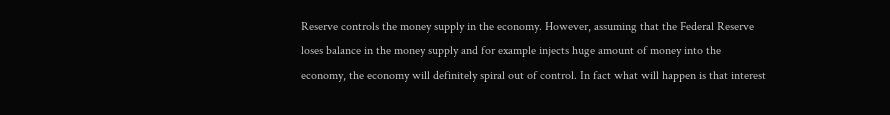Reserve controls the money supply in the economy. However, assuming that the Federal Reserve loses balance in the money supply and for example injects huge amount of money into the economy, the economy will definitely spiral out of control. In fact what will happen is that interest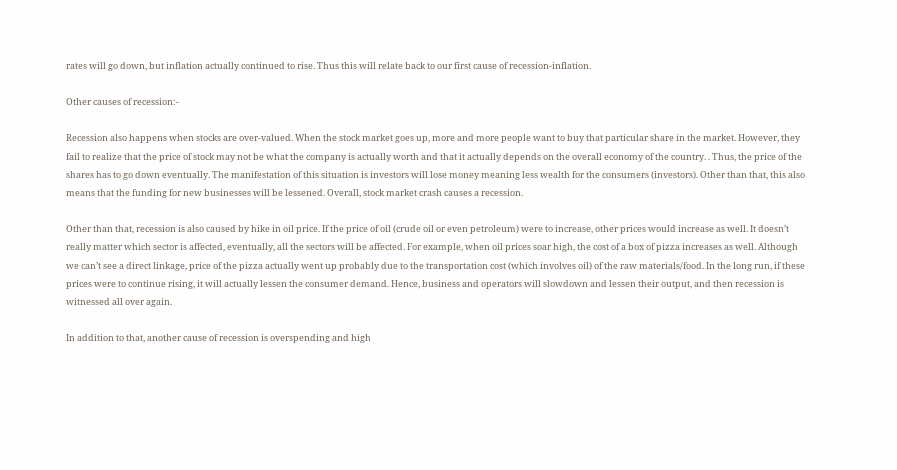rates will go down, but inflation actually continued to rise. Thus this will relate back to our first cause of recession-inflation.

Other causes of recession:-

Recession also happens when stocks are over-valued. When the stock market goes up, more and more people want to buy that particular share in the market. However, they fail to realize that the price of stock may not be what the company is actually worth and that it actually depends on the overall economy of the country. . Thus, the price of the shares has to go down eventually. The manifestation of this situation is investors will lose money meaning less wealth for the consumers (investors). Other than that, this also means that the funding for new businesses will be lessened. Overall, stock market crash causes a recession.

Other than that, recession is also caused by hike in oil price. If the price of oil (crude oil or even petroleum) were to increase, other prices would increase as well. It doesn’t really matter which sector is affected, eventually, all the sectors will be affected. For example, when oil prices soar high, the cost of a box of pizza increases as well. Although we can’t see a direct linkage, price of the pizza actually went up probably due to the transportation cost (which involves oil) of the raw materials/food. In the long run, if these prices were to continue rising, it will actually lessen the consumer demand. Hence, business and operators will slowdown and lessen their output, and then recession is witnessed all over again.

In addition to that, another cause of recession is overspending and high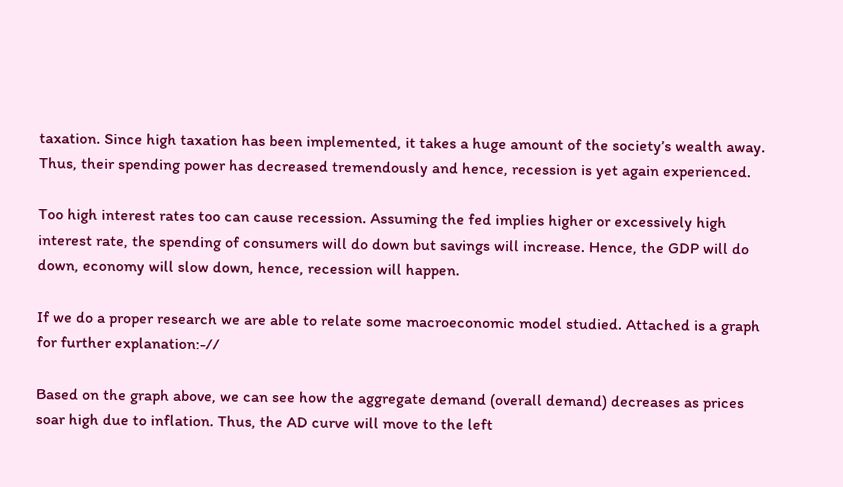taxation. Since high taxation has been implemented, it takes a huge amount of the society’s wealth away. Thus, their spending power has decreased tremendously and hence, recession is yet again experienced.

Too high interest rates too can cause recession. Assuming the fed implies higher or excessively high interest rate, the spending of consumers will do down but savings will increase. Hence, the GDP will do down, economy will slow down, hence, recession will happen.

If we do a proper research we are able to relate some macroeconomic model studied. Attached is a graph for further explanation:-//

Based on the graph above, we can see how the aggregate demand (overall demand) decreases as prices soar high due to inflation. Thus, the AD curve will move to the left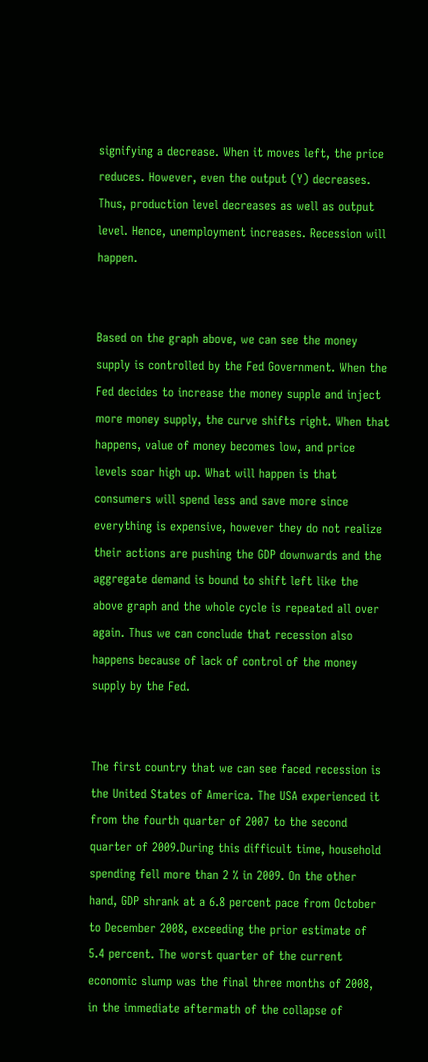signifying a decrease. When it moves left, the price reduces. However, even the output (Y) decreases. Thus, production level decreases as well as output level. Hence, unemployment increases. Recession will happen.


Based on the graph above, we can see the money supply is controlled by the Fed Government. When the Fed decides to increase the money supple and inject more money supply, the curve shifts right. When that happens, value of money becomes low, and price levels soar high up. What will happen is that consumers will spend less and save more since everything is expensive, however they do not realize their actions are pushing the GDP downwards and the aggregate demand is bound to shift left like the above graph and the whole cycle is repeated all over again. Thus we can conclude that recession also happens because of lack of control of the money supply by the Fed.


The first country that we can see faced recession is the United States of America. The USA experienced it from the fourth quarter of 2007 to the second quarter of 2009.During this difficult time, household spending fell more than 2 % in 2009. On the other hand, GDP shrank at a 6.8 percent pace from October to December 2008, exceeding the prior estimate of 5.4 percent. The worst quarter of the current economic slump was the final three months of 2008, in the immediate aftermath of the collapse of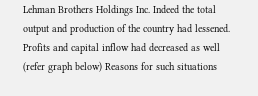Lehman Brothers Holdings Inc. Indeed the total output and production of the country had lessened. Profits and capital inflow had decreased as well (refer graph below) Reasons for such situations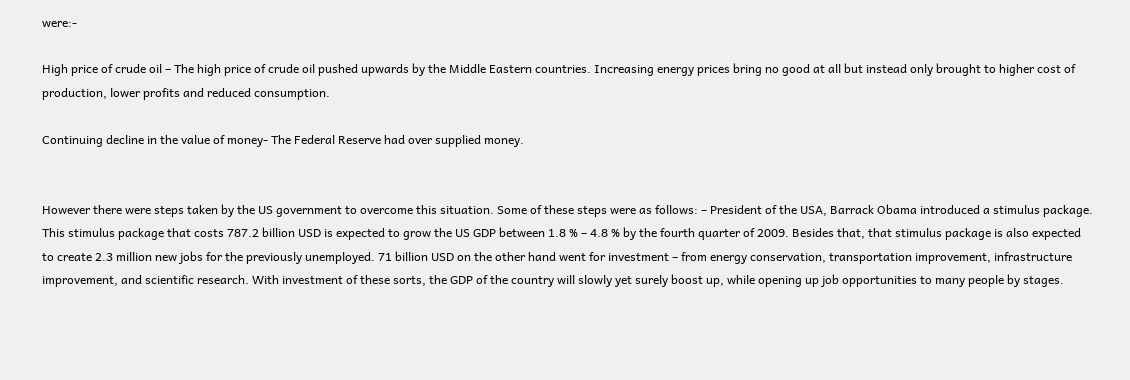were:-

High price of crude oil – The high price of crude oil pushed upwards by the Middle Eastern countries. Increasing energy prices bring no good at all but instead only brought to higher cost of production, lower profits and reduced consumption.

Continuing decline in the value of money- The Federal Reserve had over supplied money.


However there were steps taken by the US government to overcome this situation. Some of these steps were as follows: – President of the USA, Barrack Obama introduced a stimulus package. This stimulus package that costs 787.2 billion USD is expected to grow the US GDP between 1.8 % – 4.8 % by the fourth quarter of 2009. Besides that, that stimulus package is also expected to create 2.3 million new jobs for the previously unemployed. 71 billion USD on the other hand went for investment – from energy conservation, transportation improvement, infrastructure improvement, and scientific research. With investment of these sorts, the GDP of the country will slowly yet surely boost up, while opening up job opportunities to many people by stages.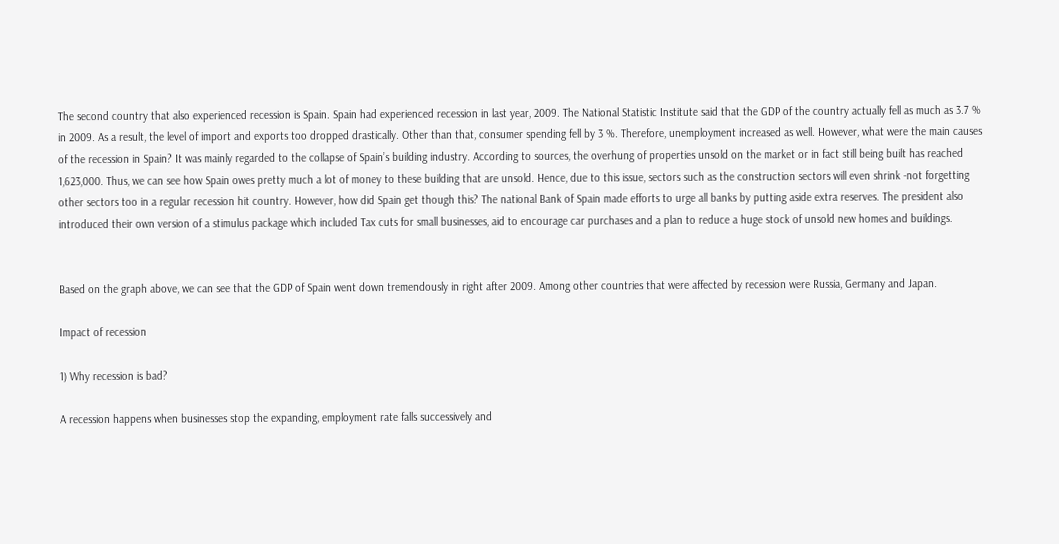The second country that also experienced recession is Spain. Spain had experienced recession in last year, 2009. The National Statistic Institute said that the GDP of the country actually fell as much as 3.7 % in 2009. As a result, the level of import and exports too dropped drastically. Other than that, consumer spending fell by 3 %. Therefore, unemployment increased as well. However, what were the main causes of the recession in Spain? It was mainly regarded to the collapse of Spain’s building industry. According to sources, the overhung of properties unsold on the market or in fact still being built has reached 1,623,000. Thus, we can see how Spain owes pretty much a lot of money to these building that are unsold. Hence, due to this issue, sectors such as the construction sectors will even shrink -not forgetting other sectors too in a regular recession hit country. However, how did Spain get though this? The national Bank of Spain made efforts to urge all banks by putting aside extra reserves. The president also introduced their own version of a stimulus package which included Tax cuts for small businesses, aid to encourage car purchases and a plan to reduce a huge stock of unsold new homes and buildings.


Based on the graph above, we can see that the GDP of Spain went down tremendously in right after 2009. Among other countries that were affected by recession were Russia, Germany and Japan.

Impact of recession

1) Why recession is bad?

A recession happens when businesses stop the expanding, employment rate falls successively and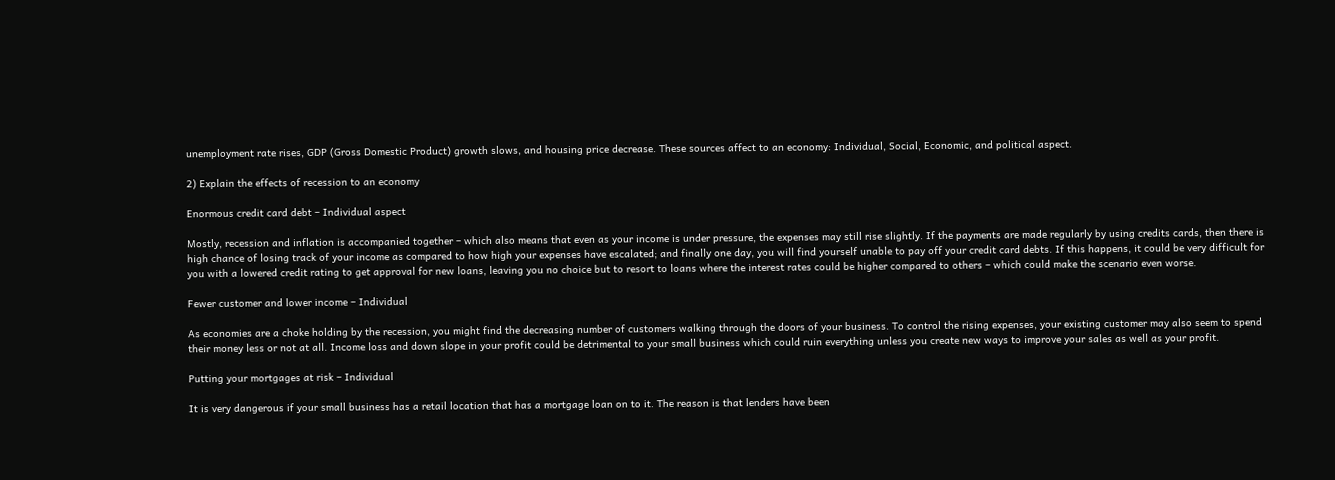unemployment rate rises, GDP (Gross Domestic Product) growth slows, and housing price decrease. These sources affect to an economy: Individual, Social, Economic, and political aspect.

2) Explain the effects of recession to an economy

Enormous credit card debt – Individual aspect

Mostly, recession and inflation is accompanied together – which also means that even as your income is under pressure, the expenses may still rise slightly. If the payments are made regularly by using credits cards, then there is high chance of losing track of your income as compared to how high your expenses have escalated; and finally one day, you will find yourself unable to pay off your credit card debts. If this happens, it could be very difficult for you with a lowered credit rating to get approval for new loans, leaving you no choice but to resort to loans where the interest rates could be higher compared to others – which could make the scenario even worse.

Fewer customer and lower income – Individual

As economies are a choke holding by the recession, you might find the decreasing number of customers walking through the doors of your business. To control the rising expenses, your existing customer may also seem to spend their money less or not at all. Income loss and down slope in your profit could be detrimental to your small business which could ruin everything unless you create new ways to improve your sales as well as your profit.

Putting your mortgages at risk – Individual

It is very dangerous if your small business has a retail location that has a mortgage loan on to it. The reason is that lenders have been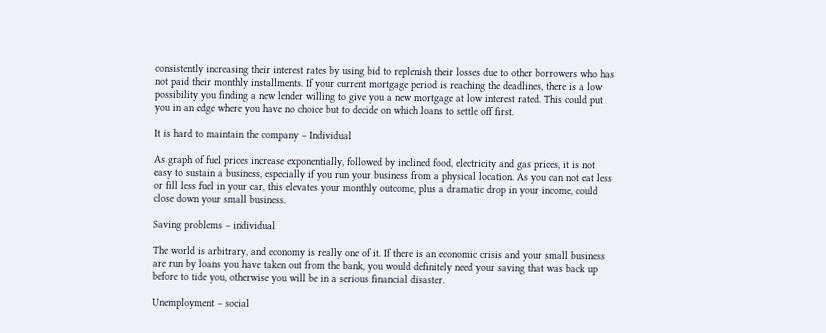consistently increasing their interest rates by using bid to replenish their losses due to other borrowers who has not paid their monthly installments. If your current mortgage period is reaching the deadlines, there is a low possibility you finding a new lender willing to give you a new mortgage at low interest rated. This could put you in an edge where you have no choice but to decide on which loans to settle off first.

It is hard to maintain the company – Individual

As graph of fuel prices increase exponentially, followed by inclined food, electricity and gas prices, it is not easy to sustain a business, especially if you run your business from a physical location. As you can not eat less or fill less fuel in your car, this elevates your monthly outcome, plus a dramatic drop in your income, could close down your small business.

Saving problems – individual

The world is arbitrary, and economy is really one of it. If there is an economic crisis and your small business are run by loans you have taken out from the bank, you would definitely need your saving that was back up before to tide you, otherwise you will be in a serious financial disaster.

Unemployment – social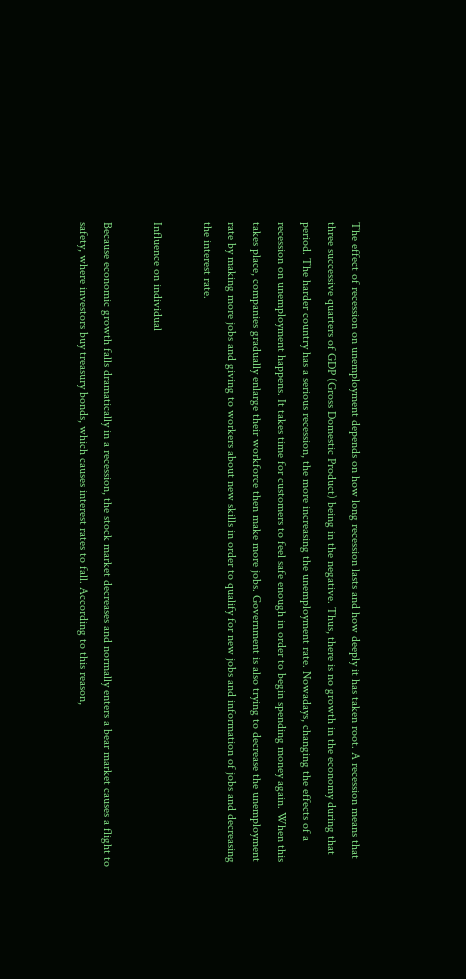The effect of recession on unemployment depends on how long recession lasts and how deeply it has taken root. A recession means that three successive quarters of GDP (Gross Domestic Product) being in the negative. Thus, there is no growth in the economy during that period. The harder country has a serious recession, the more increasing the unemployment rate. Nowadays, changing the effects of a recession on unemployment happens. It takes time for customers to feel safe enough in order to begin spending money again. When this takes place, companies gradually enlarge their workforce then make more jobs. Government is also trying to decrease the unemployment rate by making more jobs and giving to workers about new skills in order to qualify for new jobs and information of jobs and decreasing the interest rate.

Influence on individual

Because economic growth falls dramatically in a recession, the stock market decreases and normally enters a bear market causes a flight to safety, where investors buy treasury bonds, which causes interest rates to fall. According to this reason,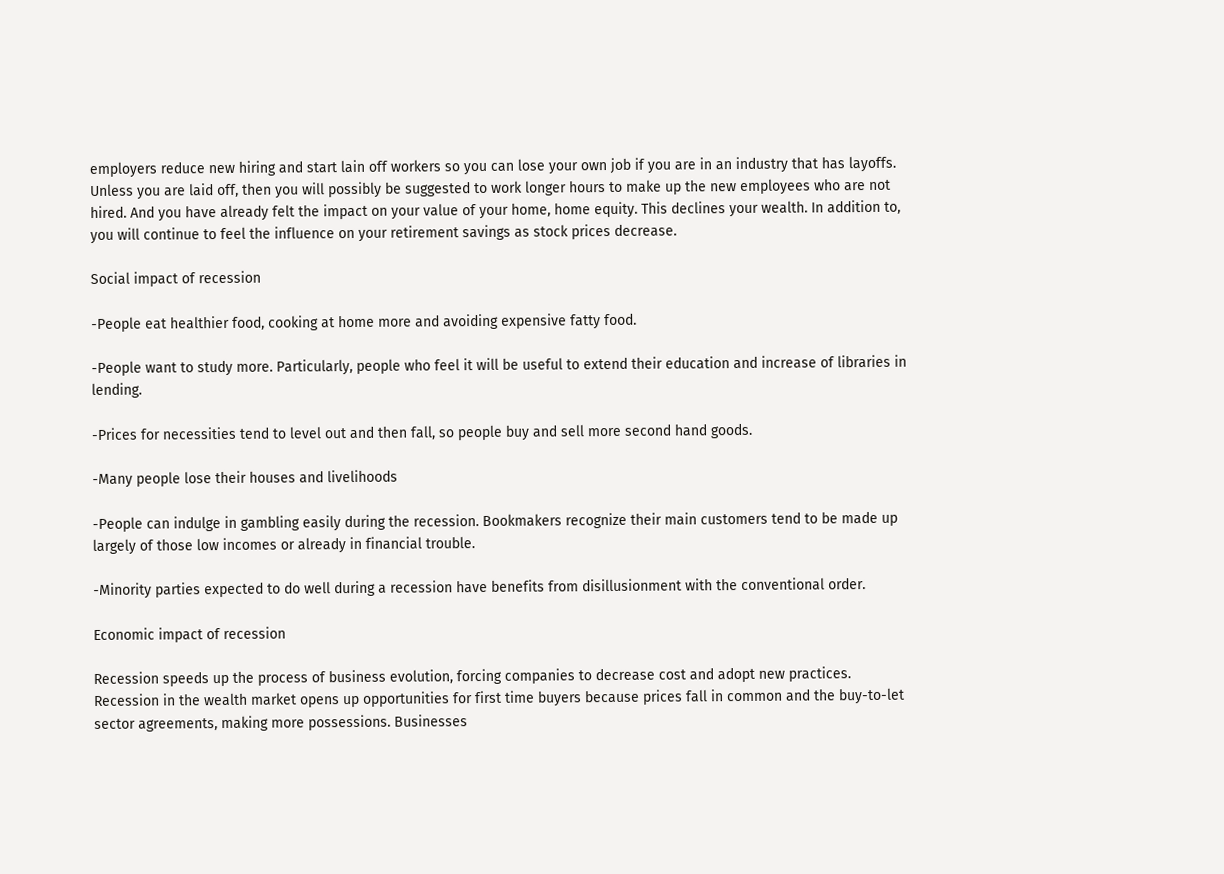employers reduce new hiring and start lain off workers so you can lose your own job if you are in an industry that has layoffs. Unless you are laid off, then you will possibly be suggested to work longer hours to make up the new employees who are not hired. And you have already felt the impact on your value of your home, home equity. This declines your wealth. In addition to, you will continue to feel the influence on your retirement savings as stock prices decrease.

Social impact of recession

-People eat healthier food, cooking at home more and avoiding expensive fatty food.

-People want to study more. Particularly, people who feel it will be useful to extend their education and increase of libraries in lending.

-Prices for necessities tend to level out and then fall, so people buy and sell more second hand goods.

-Many people lose their houses and livelihoods

-People can indulge in gambling easily during the recession. Bookmakers recognize their main customers tend to be made up largely of those low incomes or already in financial trouble.

-Minority parties expected to do well during a recession have benefits from disillusionment with the conventional order.

Economic impact of recession

Recession speeds up the process of business evolution, forcing companies to decrease cost and adopt new practices. Recession in the wealth market opens up opportunities for first time buyers because prices fall in common and the buy-to-let sector agreements, making more possessions. Businesses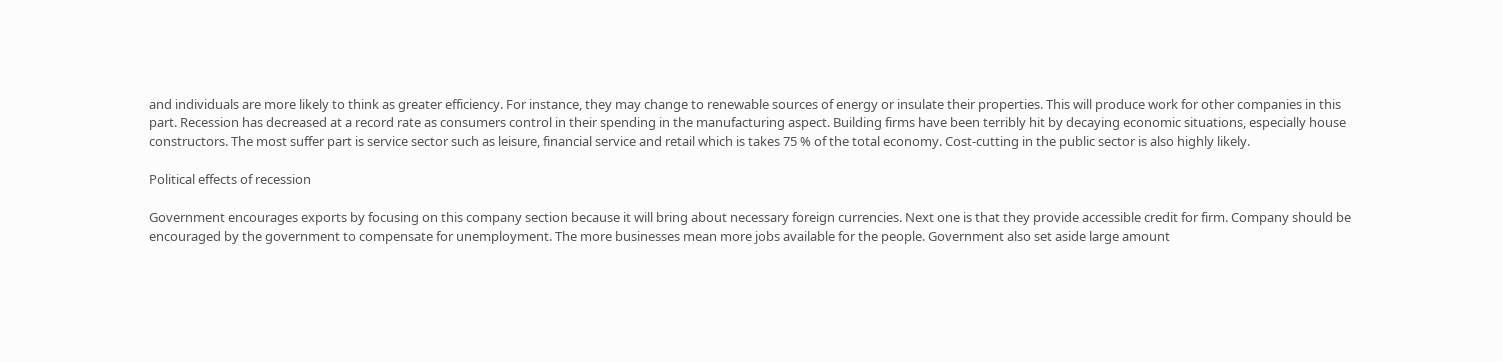and individuals are more likely to think as greater efficiency. For instance, they may change to renewable sources of energy or insulate their properties. This will produce work for other companies in this part. Recession has decreased at a record rate as consumers control in their spending in the manufacturing aspect. Building firms have been terribly hit by decaying economic situations, especially house constructors. The most suffer part is service sector such as leisure, financial service and retail which is takes 75 % of the total economy. Cost-cutting in the public sector is also highly likely.

Political effects of recession

Government encourages exports by focusing on this company section because it will bring about necessary foreign currencies. Next one is that they provide accessible credit for firm. Company should be encouraged by the government to compensate for unemployment. The more businesses mean more jobs available for the people. Government also set aside large amount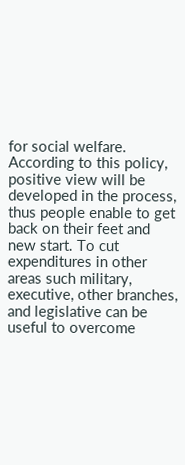for social welfare. According to this policy, positive view will be developed in the process, thus people enable to get back on their feet and new start. To cut expenditures in other areas such military, executive, other branches, and legislative can be useful to overcome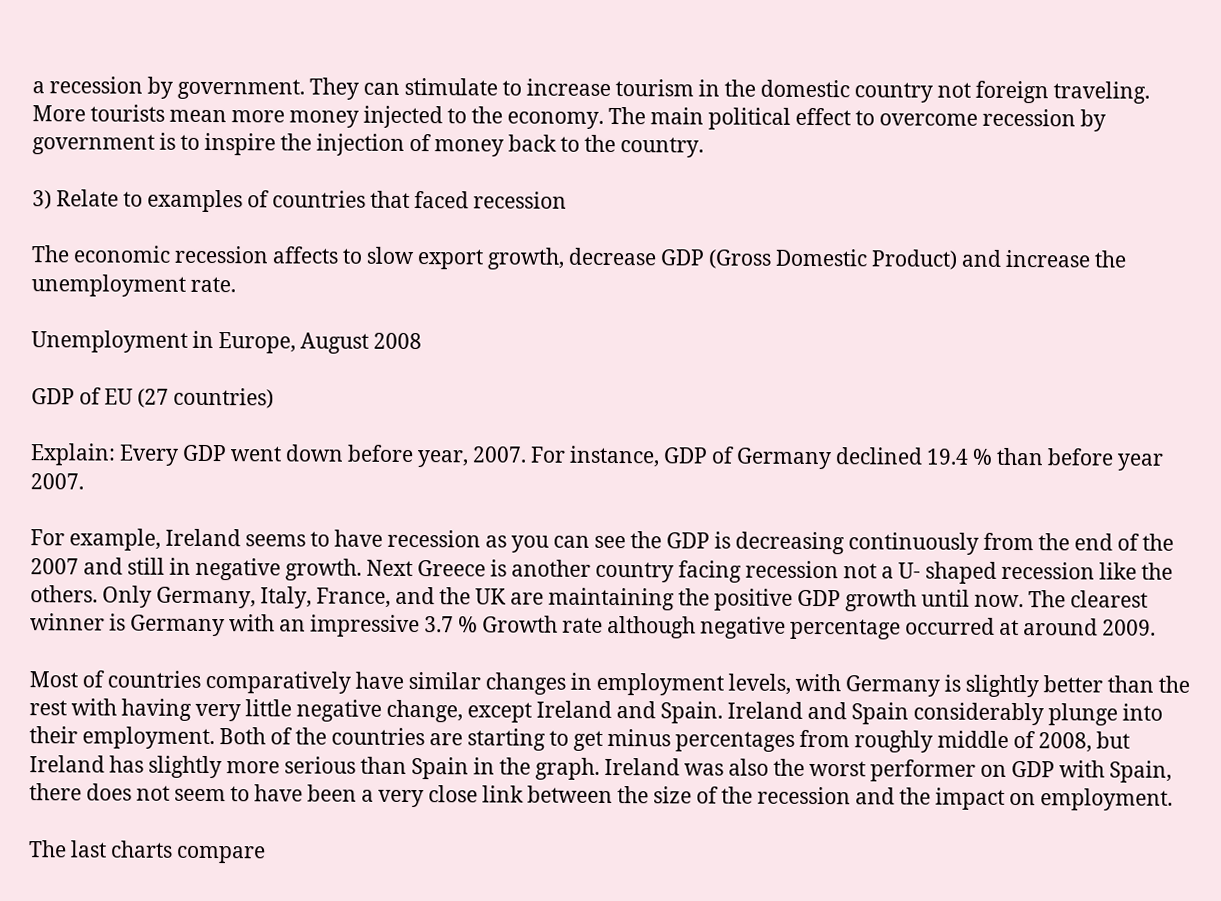a recession by government. They can stimulate to increase tourism in the domestic country not foreign traveling. More tourists mean more money injected to the economy. The main political effect to overcome recession by government is to inspire the injection of money back to the country.

3) Relate to examples of countries that faced recession

The economic recession affects to slow export growth, decrease GDP (Gross Domestic Product) and increase the unemployment rate.

Unemployment in Europe, August 2008

GDP of EU (27 countries)

Explain: Every GDP went down before year, 2007. For instance, GDP of Germany declined 19.4 % than before year 2007.

For example, Ireland seems to have recession as you can see the GDP is decreasing continuously from the end of the 2007 and still in negative growth. Next Greece is another country facing recession not a U- shaped recession like the others. Only Germany, Italy, France, and the UK are maintaining the positive GDP growth until now. The clearest winner is Germany with an impressive 3.7 % Growth rate although negative percentage occurred at around 2009.

Most of countries comparatively have similar changes in employment levels, with Germany is slightly better than the rest with having very little negative change, except Ireland and Spain. Ireland and Spain considerably plunge into their employment. Both of the countries are starting to get minus percentages from roughly middle of 2008, but Ireland has slightly more serious than Spain in the graph. Ireland was also the worst performer on GDP with Spain, there does not seem to have been a very close link between the size of the recession and the impact on employment.

The last charts compare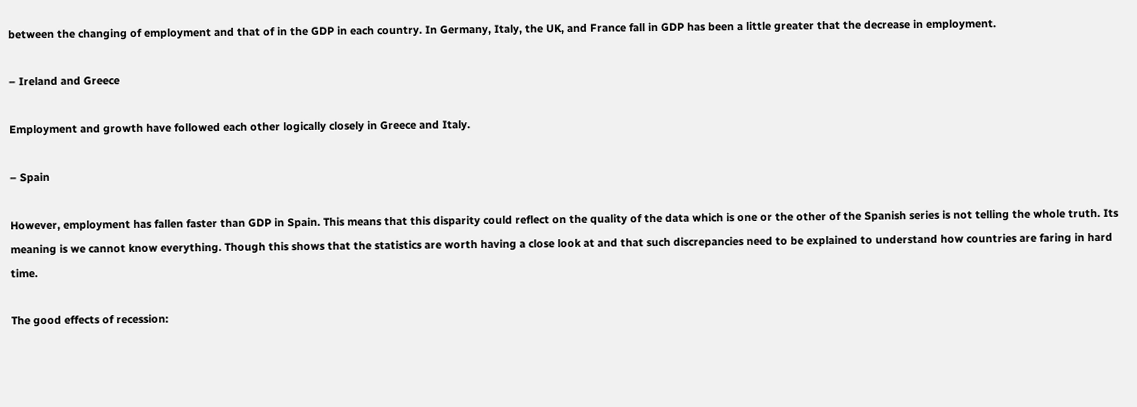between the changing of employment and that of in the GDP in each country. In Germany, Italy, the UK, and France fall in GDP has been a little greater that the decrease in employment.

– Ireland and Greece

Employment and growth have followed each other logically closely in Greece and Italy.

– Spain

However, employment has fallen faster than GDP in Spain. This means that this disparity could reflect on the quality of the data which is one or the other of the Spanish series is not telling the whole truth. Its meaning is we cannot know everything. Though this shows that the statistics are worth having a close look at and that such discrepancies need to be explained to understand how countries are faring in hard time.

The good effects of recession: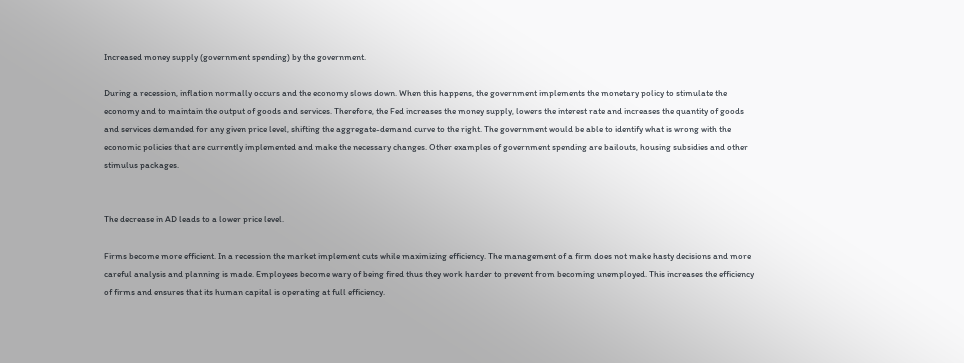Increased money supply (government spending) by the government.

During a recession, inflation normally occurs and the economy slows down. When this happens, the government implements the monetary policy to stimulate the economy and to maintain the output of goods and services. Therefore, the Fed increases the money supply, lowers the interest rate and increases the quantity of goods and services demanded for any given price level, shifting the aggregate-demand curve to the right. The government would be able to identify what is wrong with the economic policies that are currently implemented and make the necessary changes. Other examples of government spending are bailouts, housing subsidies and other stimulus packages.


The decrease in AD leads to a lower price level.

Firms become more efficient. In a recession the market implement cuts while maximizing efficiency. The management of a firm does not make hasty decisions and more careful analysis and planning is made. Employees become wary of being fired thus they work harder to prevent from becoming unemployed. This increases the efficiency of firms and ensures that its human capital is operating at full efficiency.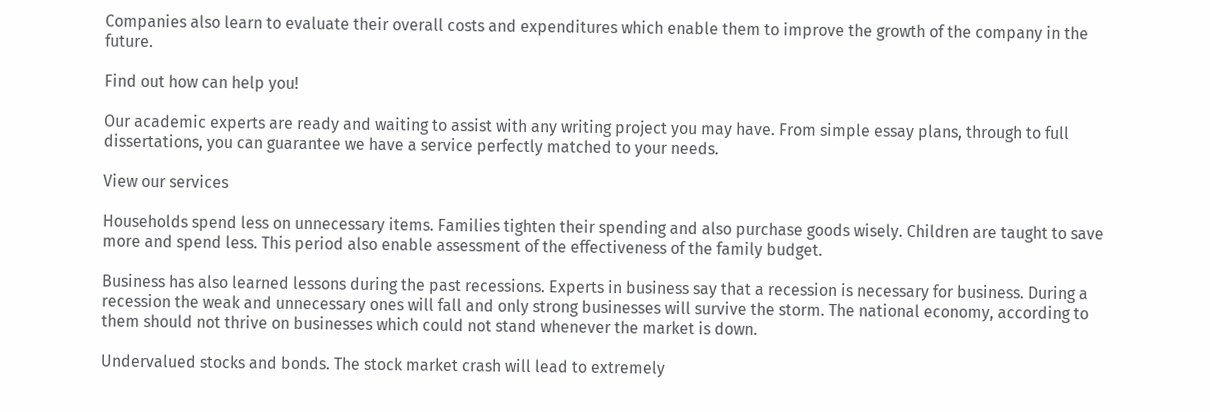Companies also learn to evaluate their overall costs and expenditures which enable them to improve the growth of the company in the future.

Find out how can help you!

Our academic experts are ready and waiting to assist with any writing project you may have. From simple essay plans, through to full dissertations, you can guarantee we have a service perfectly matched to your needs.

View our services

Households spend less on unnecessary items. Families tighten their spending and also purchase goods wisely. Children are taught to save more and spend less. This period also enable assessment of the effectiveness of the family budget.

Business has also learned lessons during the past recessions. Experts in business say that a recession is necessary for business. During a recession the weak and unnecessary ones will fall and only strong businesses will survive the storm. The national economy, according to them should not thrive on businesses which could not stand whenever the market is down.

Undervalued stocks and bonds. The stock market crash will lead to extremely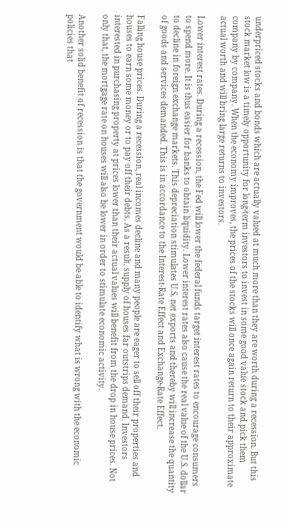underpriced stocks and bonds which are actually valued at much more than they are worth during a recession. But this stock market low is a timely opportunity for long-term investors to invest in some good value stock and pick them company by company. When the economy improves, the prices of the stocks will once again return to their approximate actual worth and will bring large returns to investors.

Lower interest rates. During a recession, the Fed will lower the federal funds target interest rates to encourage consumers to spend more. It is thus easier for banks to obtain liquidity. Lower interest rates also cause the real value of the U.S. dollar to decline in foreign exchange markets. This depreciation stimulates U.S. net exports and thereby will increase the quantity of goods and services demanded. This is in accordance to the Interest-Rate Effect and Exchange-Rate Effect.

Falling house prices. During a recession, real incomes decline and many people are eager to sell off their properties and houses to earn some money or to pay off their debts. As a result, supply of houses far outstrips demand. Investors interested in purchasing property at prices lower than their actual values will benefit from the drop in house prices. Not only that, the mortgage rate on houses will also be lower in order to stimulate economic activity.

Another solid benefit of recession is that the government would be able to identify what is wrong with the economic policies that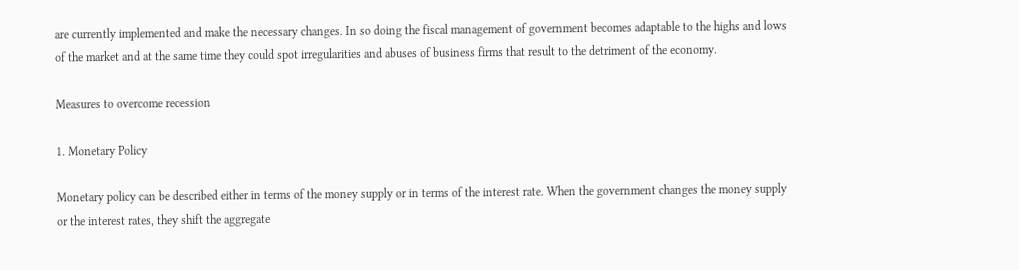are currently implemented and make the necessary changes. In so doing the fiscal management of government becomes adaptable to the highs and lows of the market and at the same time they could spot irregularities and abuses of business firms that result to the detriment of the economy.

Measures to overcome recession

1. Monetary Policy

Monetary policy can be described either in terms of the money supply or in terms of the interest rate. When the government changes the money supply or the interest rates, they shift the aggregate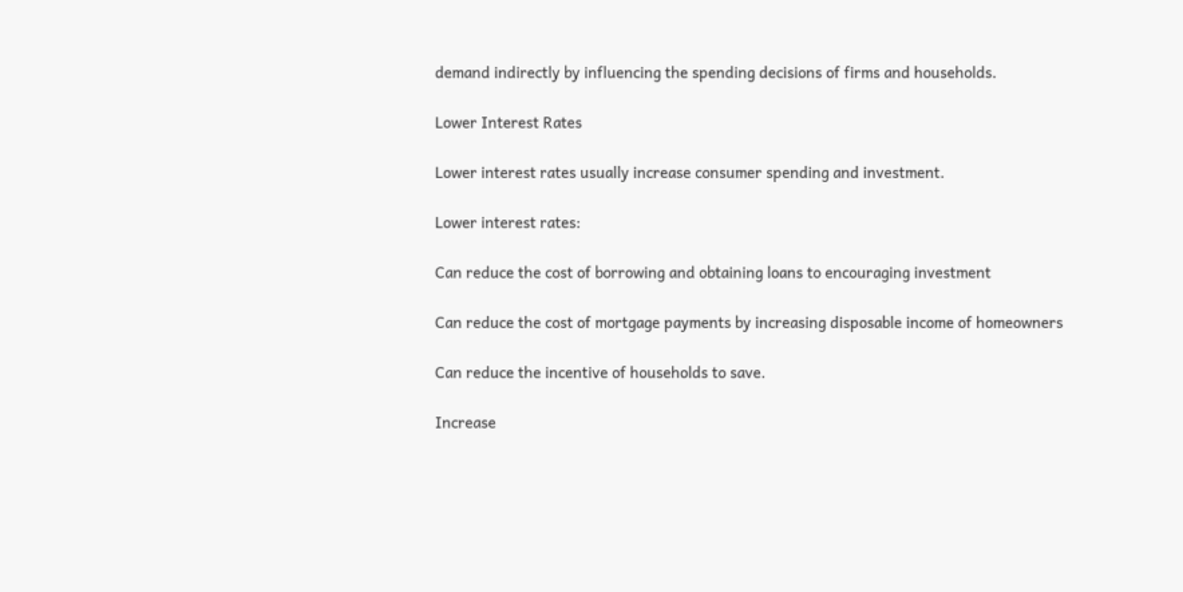demand indirectly by influencing the spending decisions of firms and households.

Lower Interest Rates

Lower interest rates usually increase consumer spending and investment.

Lower interest rates:

Can reduce the cost of borrowing and obtaining loans to encouraging investment

Can reduce the cost of mortgage payments by increasing disposable income of homeowners

Can reduce the incentive of households to save.

Increase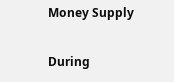Money Supply

During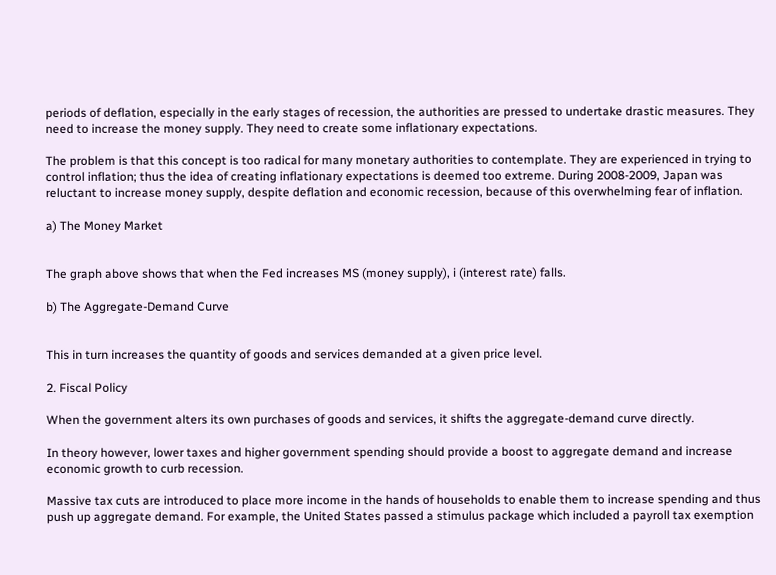periods of deflation, especially in the early stages of recession, the authorities are pressed to undertake drastic measures. They need to increase the money supply. They need to create some inflationary expectations.

The problem is that this concept is too radical for many monetary authorities to contemplate. They are experienced in trying to control inflation; thus the idea of creating inflationary expectations is deemed too extreme. During 2008-2009, Japan was reluctant to increase money supply, despite deflation and economic recession, because of this overwhelming fear of inflation.

a) The Money Market


The graph above shows that when the Fed increases MS (money supply), i (interest rate) falls.

b) The Aggregate-Demand Curve


This in turn increases the quantity of goods and services demanded at a given price level.

2. Fiscal Policy

When the government alters its own purchases of goods and services, it shifts the aggregate-demand curve directly.

In theory however, lower taxes and higher government spending should provide a boost to aggregate demand and increase economic growth to curb recession.

Massive tax cuts are introduced to place more income in the hands of households to enable them to increase spending and thus push up aggregate demand. For example, the United States passed a stimulus package which included a payroll tax exemption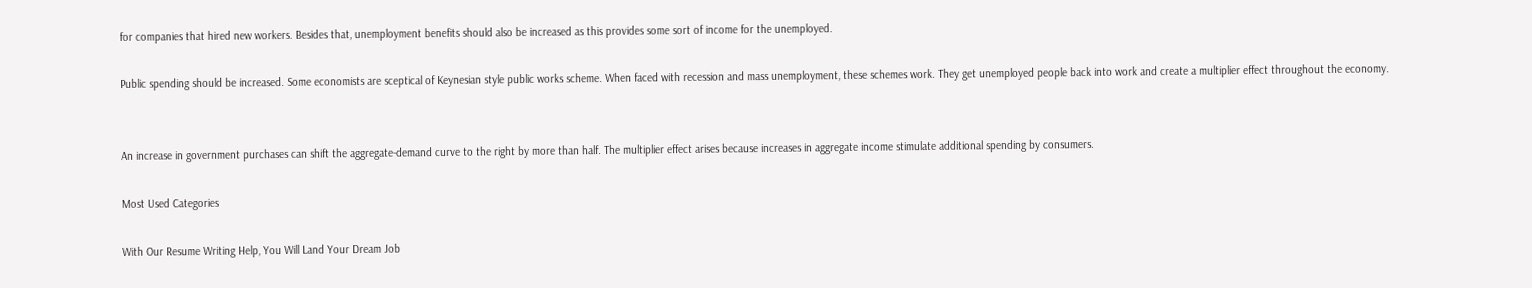for companies that hired new workers. Besides that, unemployment benefits should also be increased as this provides some sort of income for the unemployed.

Public spending should be increased. Some economists are sceptical of Keynesian style public works scheme. When faced with recession and mass unemployment, these schemes work. They get unemployed people back into work and create a multiplier effect throughout the economy.


An increase in government purchases can shift the aggregate-demand curve to the right by more than half. The multiplier effect arises because increases in aggregate income stimulate additional spending by consumers.

Most Used Categories

With Our Resume Writing Help, You Will Land Your Dream Job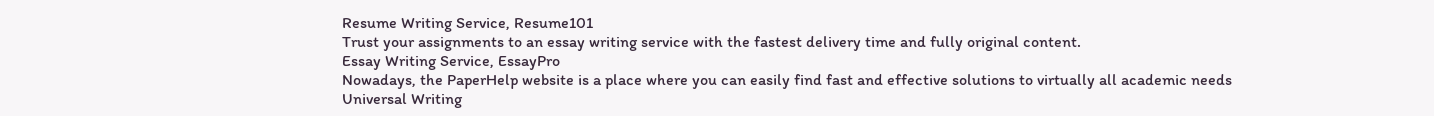Resume Writing Service, Resume101
Trust your assignments to an essay writing service with the fastest delivery time and fully original content.
Essay Writing Service, EssayPro
Nowadays, the PaperHelp website is a place where you can easily find fast and effective solutions to virtually all academic needs
Universal Writing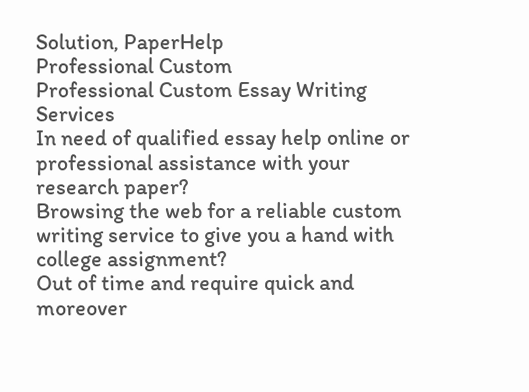Solution, PaperHelp
Professional Custom
Professional Custom Essay Writing Services
In need of qualified essay help online or professional assistance with your research paper?
Browsing the web for a reliable custom writing service to give you a hand with college assignment?
Out of time and require quick and moreover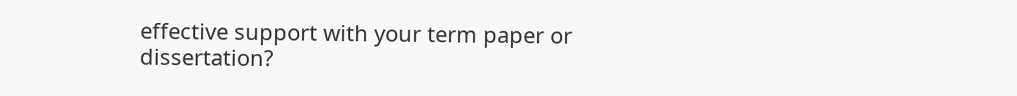effective support with your term paper or dissertation?